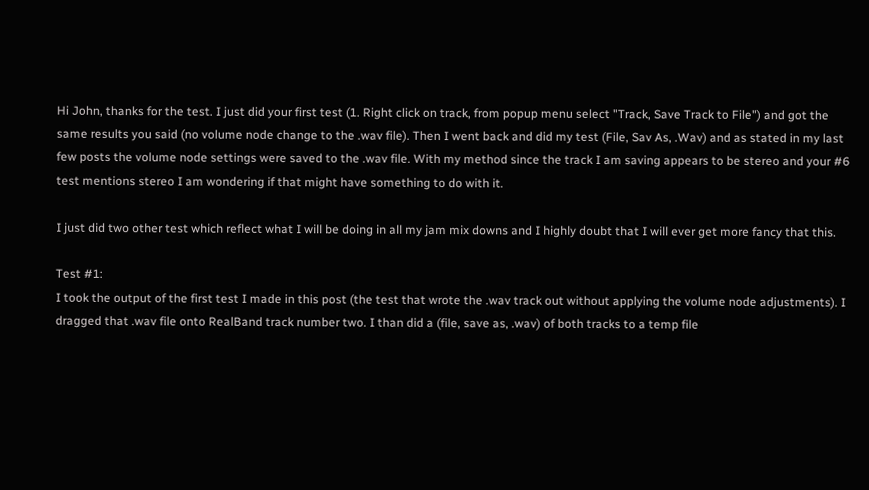Hi John, thanks for the test. I just did your first test (1. Right click on track, from popup menu select "Track, Save Track to File") and got the same results you said (no volume node change to the .wav file). Then I went back and did my test (File, Sav As, .Wav) and as stated in my last few posts the volume node settings were saved to the .wav file. With my method since the track I am saving appears to be stereo and your #6 test mentions stereo I am wondering if that might have something to do with it.

I just did two other test which reflect what I will be doing in all my jam mix downs and I highly doubt that I will ever get more fancy that this.

Test #1:
I took the output of the first test I made in this post (the test that wrote the .wav track out without applying the volume node adjustments). I dragged that .wav file onto RealBand track number two. I than did a (file, save as, .wav) of both tracks to a temp file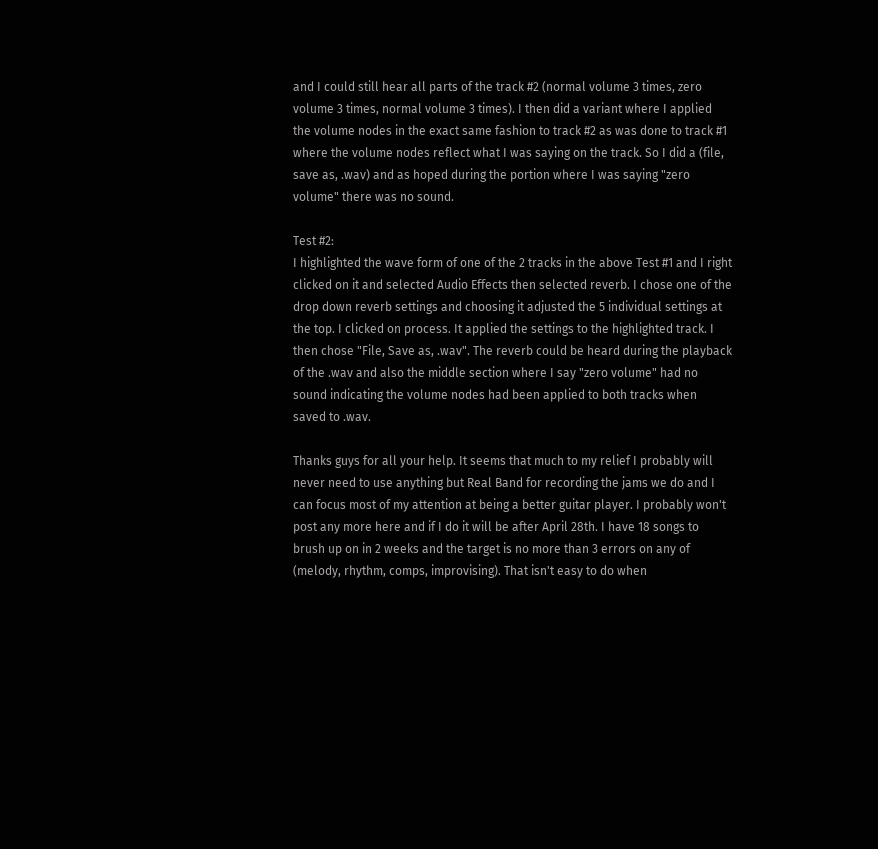and I could still hear all parts of the track #2 (normal volume 3 times, zero volume 3 times, normal volume 3 times). I then did a variant where I applied the volume nodes in the exact same fashion to track #2 as was done to track #1 where the volume nodes reflect what I was saying on the track. So I did a (file, save as, .wav) and as hoped during the portion where I was saying "zero volume" there was no sound.

Test #2:
I highlighted the wave form of one of the 2 tracks in the above Test #1 and I right clicked on it and selected Audio Effects then selected reverb. I chose one of the drop down reverb settings and choosing it adjusted the 5 individual settings at the top. I clicked on process. It applied the settings to the highlighted track. I then chose "File, Save as, .wav". The reverb could be heard during the playback of the .wav and also the middle section where I say "zero volume" had no sound indicating the volume nodes had been applied to both tracks when saved to .wav.

Thanks guys for all your help. It seems that much to my relief I probably will never need to use anything but Real Band for recording the jams we do and I can focus most of my attention at being a better guitar player. I probably won't post any more here and if I do it will be after April 28th. I have 18 songs to brush up on in 2 weeks and the target is no more than 3 errors on any of (melody, rhythm, comps, improvising). That isn't easy to do when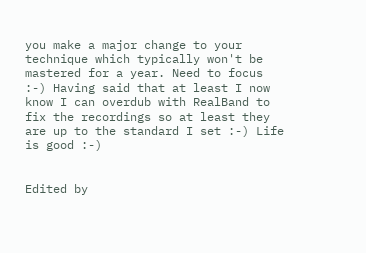you make a major change to your technique which typically won't be mastered for a year. Need to focus :-) Having said that at least I now know I can overdub with RealBand to fix the recordings so at least they are up to the standard I set :-) Life is good :-)


Edited by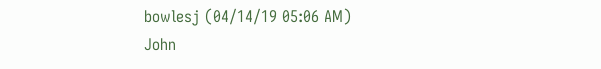bowlesj (04/14/19 05:06 AM)
John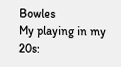Bowles
My playing in my 20s: